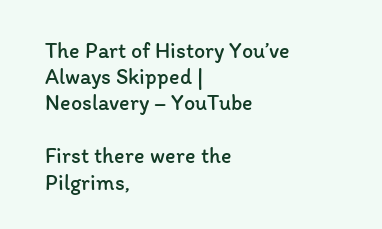The Part of History You’ve Always Skipped | Neoslavery – YouTube

First there were the Pilgrims,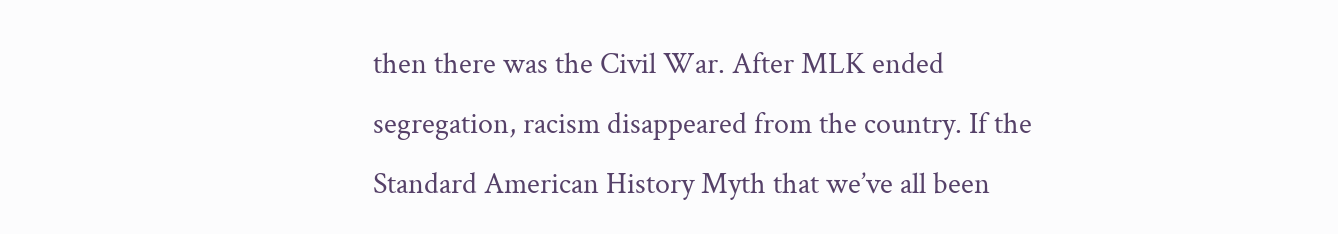then there was the Civil War. After MLK ended segregation, racism disappeared from the country. If the Standard American History Myth that we’ve all been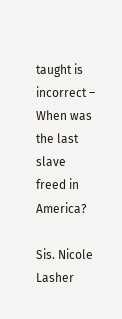taught is incorrect – When was the last slave freed in America?

Sis. Nicole Lasher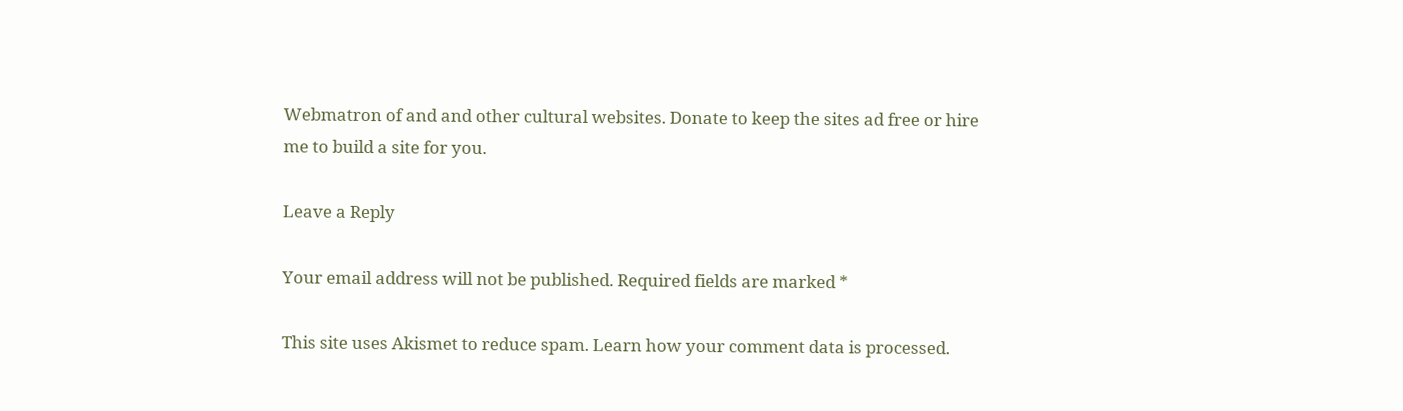Webmatron of and and other cultural websites. Donate to keep the sites ad free or hire me to build a site for you.

Leave a Reply

Your email address will not be published. Required fields are marked *

This site uses Akismet to reduce spam. Learn how your comment data is processed.